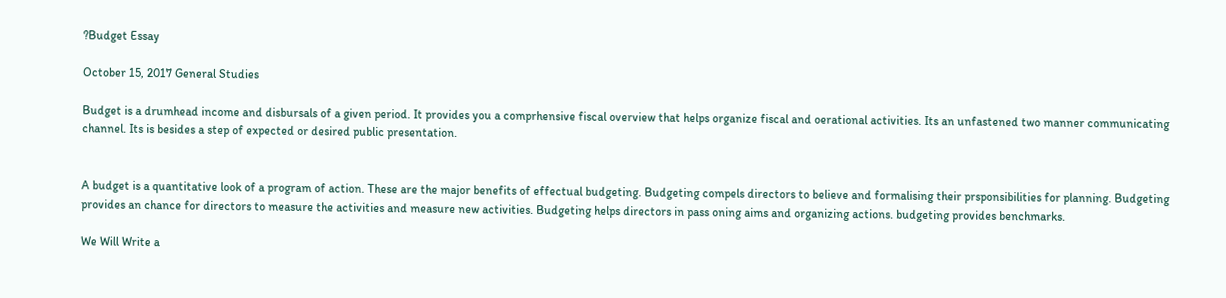?Budget Essay

October 15, 2017 General Studies

Budget is a drumhead income and disbursals of a given period. It provides you a comprhensive fiscal overview that helps organize fiscal and oerational activities. Its an unfastened two manner communicating channel. Its is besides a step of expected or desired public presentation.


A budget is a quantitative look of a program of action. These are the major benefits of effectual budgeting. Budgeting compels directors to believe and formalising their prsponsibilities for planning. Budgeting provides an chance for directors to measure the activities and measure new activities. Budgeting helps directors in pass oning aims and organizing actions. budgeting provides benchmarks.

We Will Write a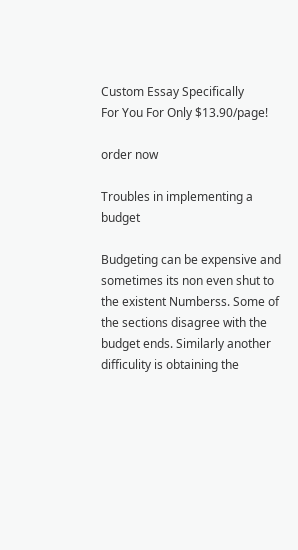Custom Essay Specifically
For You For Only $13.90/page!

order now

Troubles in implementing a budget

Budgeting can be expensive and sometimes its non even shut to the existent Numberss. Some of the sections disagree with the budget ends. Similarly another difficulity is obtaining the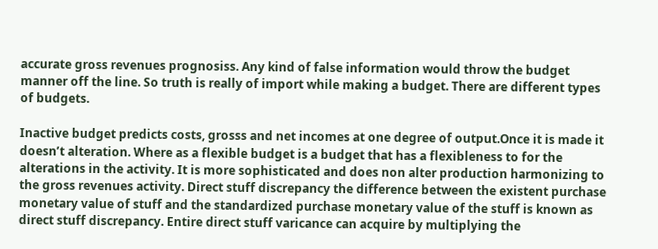accurate gross revenues prognosiss. Any kind of false information would throw the budget manner off the line. So truth is really of import while making a budget. There are different types of budgets.

Inactive budget predicts costs, grosss and net incomes at one degree of output.Once it is made it doesn’t alteration. Where as a flexible budget is a budget that has a flexibleness to for the alterations in the activity. It is more sophisticated and does non alter production harmonizing to the gross revenues activity. Direct stuff discrepancy the difference between the existent purchase monetary value of stuff and the standardized purchase monetary value of the stuff is known as direct stuff discrepancy. Entire direct stuff varicance can acquire by multiplying the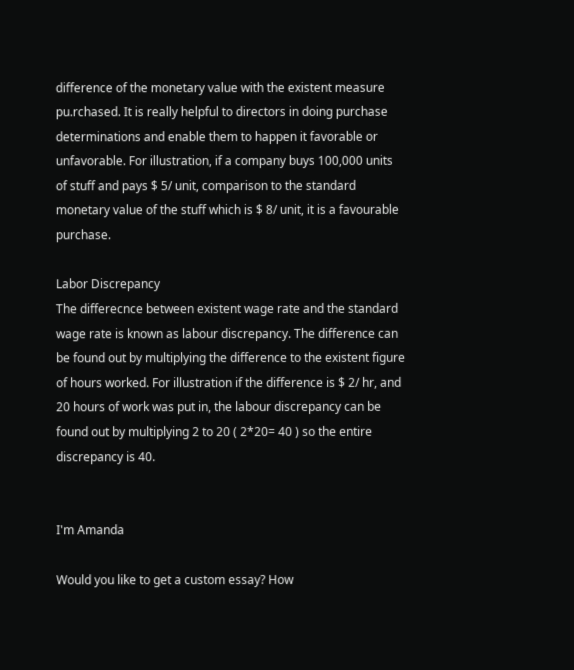difference of the monetary value with the existent measure pu.rchased. It is really helpful to directors in doing purchase determinations and enable them to happen it favorable or unfavorable. For illustration, if a company buys 100,000 units of stuff and pays $ 5/ unit, comparison to the standard monetary value of the stuff which is $ 8/ unit, it is a favourable purchase.

Labor Discrepancy
The differecnce between existent wage rate and the standard wage rate is known as labour discrepancy. The difference can be found out by multiplying the difference to the existent figure of hours worked. For illustration if the difference is $ 2/ hr, and 20 hours of work was put in, the labour discrepancy can be found out by multiplying 2 to 20 ( 2*20= 40 ) so the entire discrepancy is 40.


I'm Amanda

Would you like to get a custom essay? How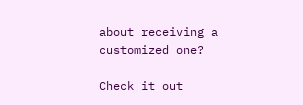about receiving a customized one?

Check it out